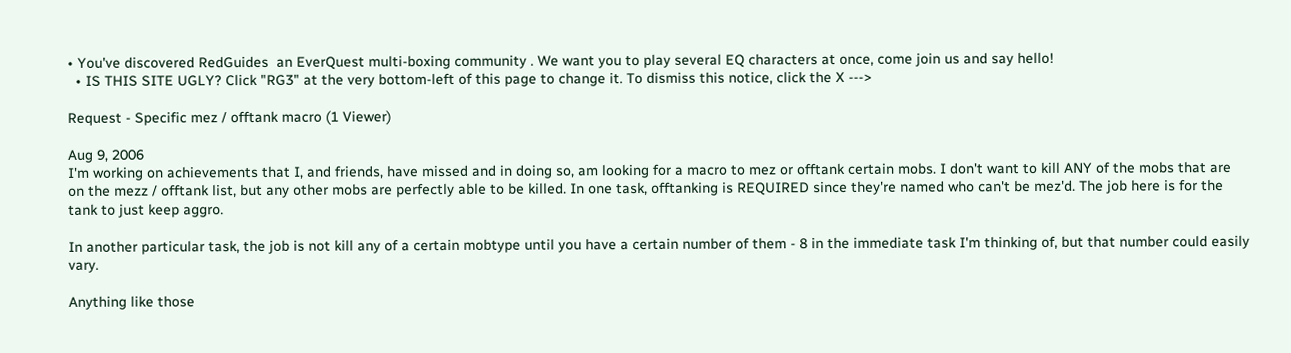• You've discovered RedGuides  an EverQuest multi-boxing community . We want you to play several EQ characters at once, come join us and say hello!
  • IS THIS SITE UGLY? Click "RG3" at the very bottom-left of this page to change it. To dismiss this notice, click the X --->

Request - Specific mez / offtank macro (1 Viewer)

Aug 9, 2006
I'm working on achievements that I, and friends, have missed and in doing so, am looking for a macro to mez or offtank certain mobs. I don't want to kill ANY of the mobs that are on the mezz / offtank list, but any other mobs are perfectly able to be killed. In one task, offtanking is REQUIRED since they're named who can't be mez'd. The job here is for the tank to just keep aggro.

In another particular task, the job is not kill any of a certain mobtype until you have a certain number of them - 8 in the immediate task I'm thinking of, but that number could easily vary.

Anything like those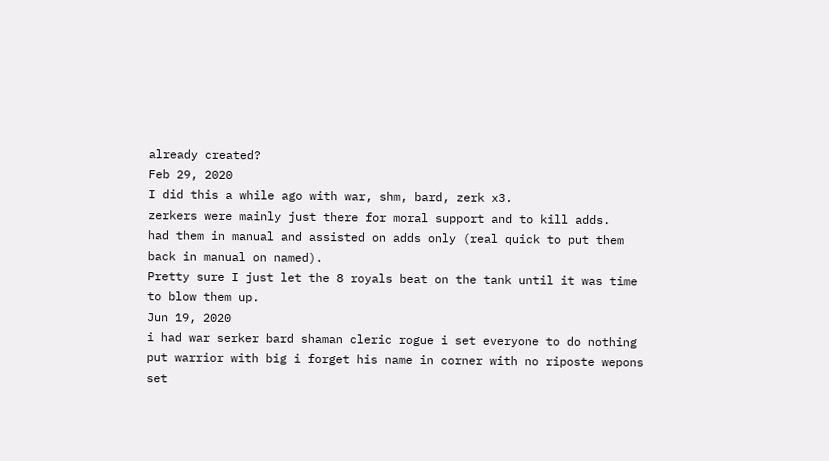already created?
Feb 29, 2020
I did this a while ago with war, shm, bard, zerk x3.
zerkers were mainly just there for moral support and to kill adds.
had them in manual and assisted on adds only (real quick to put them back in manual on named).
Pretty sure I just let the 8 royals beat on the tank until it was time to blow them up.
Jun 19, 2020
i had war serker bard shaman cleric rogue i set everyone to do nothing put warrior with big i forget his name in corner with no riposte wepons set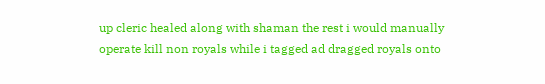up cleric healed along with shaman the rest i would manually operate kill non royals while i tagged ad dragged royals onto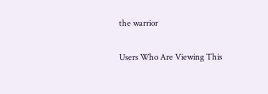the warrior

Users Who Are Viewing This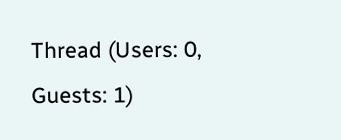Thread (Users: 0, Guests: 1)